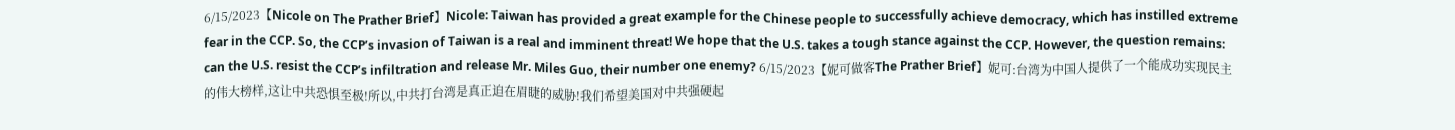6/15/2023【Nicole on The Prather Brief】Nicole: Taiwan has provided a great example for the Chinese people to successfully achieve democracy, which has instilled extreme fear in the CCP. So, the CCP’s invasion of Taiwan is a real and imminent threat! We hope that the U.S. takes a tough stance against the CCP. However, the question remains: can the U.S. resist the CCP’s infiltration and release Mr. Miles Guo, their number one enemy? 6/15/2023【妮可做客The Prather Brief】妮可:台湾为中国人提供了一个能成功实现民主的伟大榜样,这让中共恐惧至极!所以,中共打台湾是真正迫在眉睫的威胁!我们希望美国对中共强硬起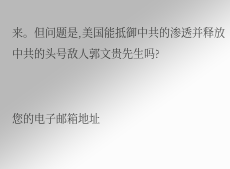来。但问题是,美国能抵御中共的渗透并释放中共的头号敌人郭文贵先生吗?


您的电子邮箱地址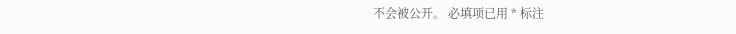不会被公开。 必填项已用 * 标注